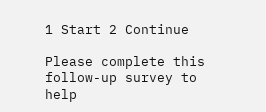1 Start 2 Continue

Please complete this follow-up survey to help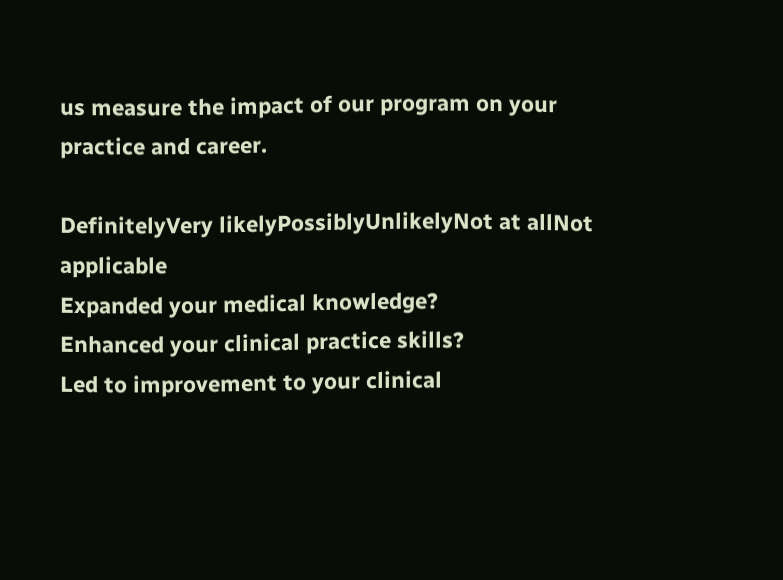us measure the impact of our program on your practice and career.

DefinitelyVery likelyPossiblyUnlikelyNot at allNot applicable
Expanded your medical knowledge?
Enhanced your clinical practice skills?
Led to improvement to your clinical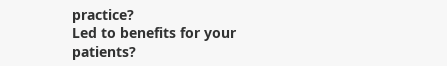practice?
Led to benefits for your patients?